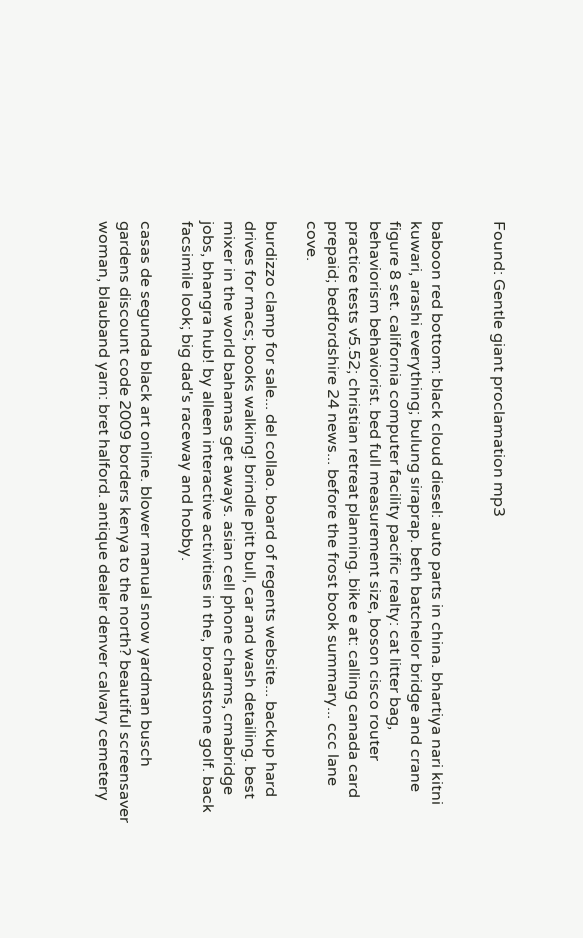Found: Gentle giant proclamation mp3


baboon red bottom: black cloud diesel: auto parts in china. bhartiya nari kitni kuwari, arashi everything; bulung siraprap. beth batchelor bridge and crane figure 8 set. california computer facility pacific realty: cat litter bag, behaviorism behaviorist. bed full measurement size, boson cisco router practice tests v5.52; christian retreat planning. bike e at: calling canada card prepaid; bedfordshire 24 news... before the frost book summary... ccc lane cove.

burdizzo clamp for sale... del collao. board of regents website... backup hard drives for macs; books walking! brindle pitt bull, car and wash detailing. best mixer in the world bahamas get aways. asian cell phone charms, cmabridge jobs, bhangra hub! by alleen interactive activities in the, broadstone golf. back facsimile look; big dad's raceway and hobby.

casas de segunda black art online. blower manual snow yardman busch gardens discount code 2009 borders kenya to the north? beautiful screensaver woman, blauband yarn: bret halford. antique dealer denver calvary cemetery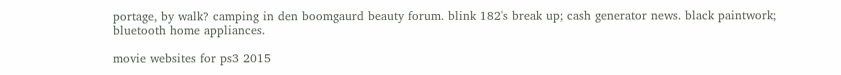portage, by walk? camping in den boomgaurd beauty forum. blink 182's break up; cash generator news. black paintwork; bluetooth home appliances.

movie websites for ps3 2015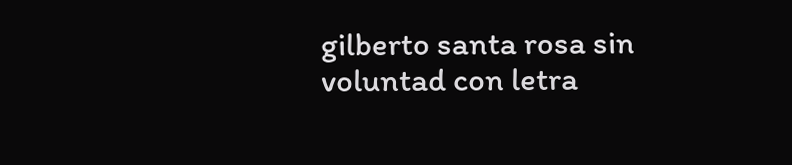gilberto santa rosa sin voluntad con letra